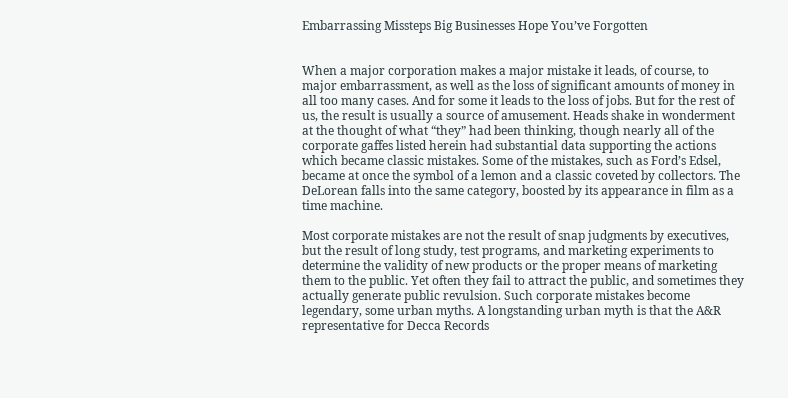Embarrassing Missteps Big Businesses Hope You’ve Forgotten


When a major corporation makes a major mistake it leads, of course, to major embarrassment, as well as the loss of significant amounts of money in all too many cases. And for some it leads to the loss of jobs. But for the rest of us, the result is usually a source of amusement. Heads shake in wonderment at the thought of what “they” had been thinking, though nearly all of the corporate gaffes listed herein had substantial data supporting the actions which became classic mistakes. Some of the mistakes, such as Ford’s Edsel, became at once the symbol of a lemon and a classic coveted by collectors. The DeLorean falls into the same category, boosted by its appearance in film as a time machine.

Most corporate mistakes are not the result of snap judgments by executives, but the result of long study, test programs, and marketing experiments to determine the validity of new products or the proper means of marketing them to the public. Yet often they fail to attract the public, and sometimes they actually generate public revulsion. Such corporate mistakes become legendary, some urban myths. A longstanding urban myth is that the A&R representative for Decca Records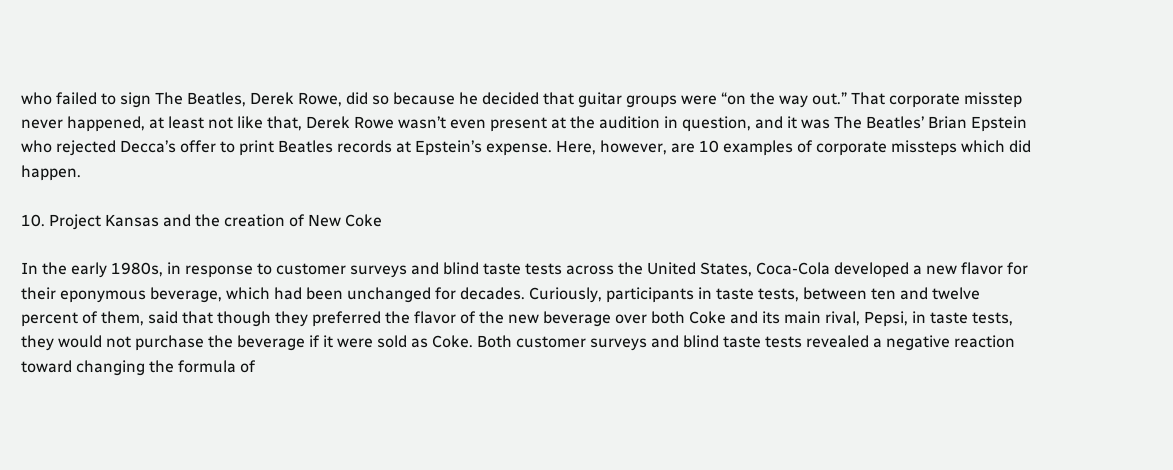who failed to sign The Beatles, Derek Rowe, did so because he decided that guitar groups were “on the way out.” That corporate misstep never happened, at least not like that, Derek Rowe wasn’t even present at the audition in question, and it was The Beatles’ Brian Epstein who rejected Decca’s offer to print Beatles records at Epstein’s expense. Here, however, are 10 examples of corporate missteps which did happen.

10. Project Kansas and the creation of New Coke

In the early 1980s, in response to customer surveys and blind taste tests across the United States, Coca-Cola developed a new flavor for their eponymous beverage, which had been unchanged for decades. Curiously, participants in taste tests, between ten and twelve percent of them, said that though they preferred the flavor of the new beverage over both Coke and its main rival, Pepsi, in taste tests, they would not purchase the beverage if it were sold as Coke. Both customer surveys and blind taste tests revealed a negative reaction toward changing the formula of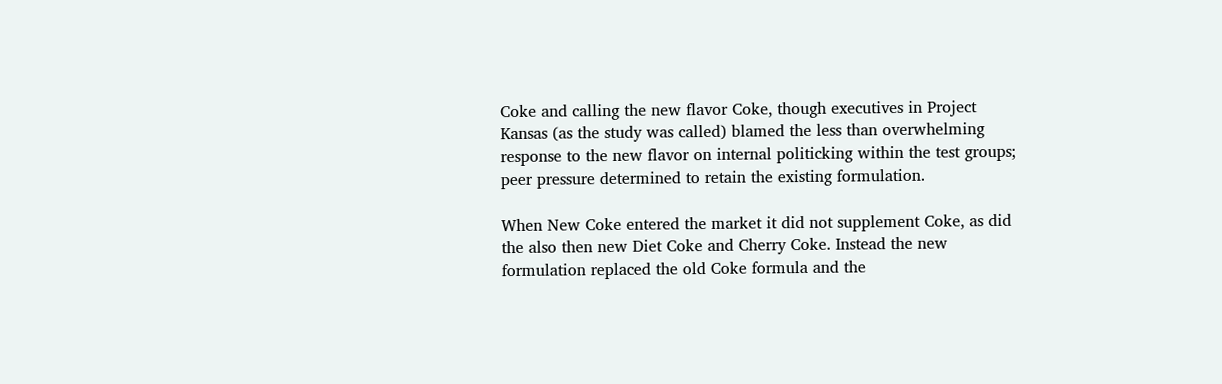Coke and calling the new flavor Coke, though executives in Project Kansas (as the study was called) blamed the less than overwhelming response to the new flavor on internal politicking within the test groups; peer pressure determined to retain the existing formulation.

When New Coke entered the market it did not supplement Coke, as did the also then new Diet Coke and Cherry Coke. Instead the new formulation replaced the old Coke formula and the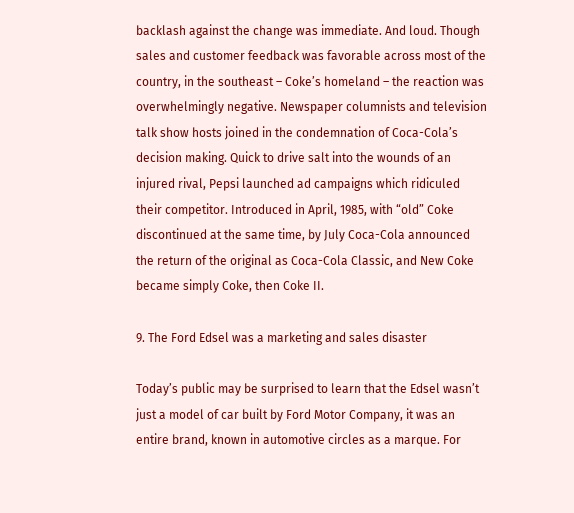backlash against the change was immediate. And loud. Though sales and customer feedback was favorable across most of the country, in the southeast – Coke’s homeland – the reaction was overwhelmingly negative. Newspaper columnists and television talk show hosts joined in the condemnation of Coca-Cola’s decision making. Quick to drive salt into the wounds of an injured rival, Pepsi launched ad campaigns which ridiculed their competitor. Introduced in April, 1985, with “old” Coke discontinued at the same time, by July Coca-Cola announced the return of the original as Coca-Cola Classic, and New Coke became simply Coke, then Coke II.

9. The Ford Edsel was a marketing and sales disaster

Today’s public may be surprised to learn that the Edsel wasn’t just a model of car built by Ford Motor Company, it was an entire brand, known in automotive circles as a marque. For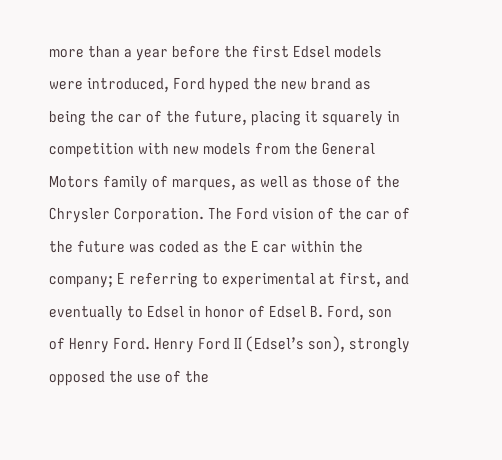more than a year before the first Edsel models were introduced, Ford hyped the new brand as being the car of the future, placing it squarely in competition with new models from the General Motors family of marques, as well as those of the Chrysler Corporation. The Ford vision of the car of the future was coded as the E car within the company; E referring to experimental at first, and eventually to Edsel in honor of Edsel B. Ford, son of Henry Ford. Henry Ford II (Edsel’s son), strongly opposed the use of the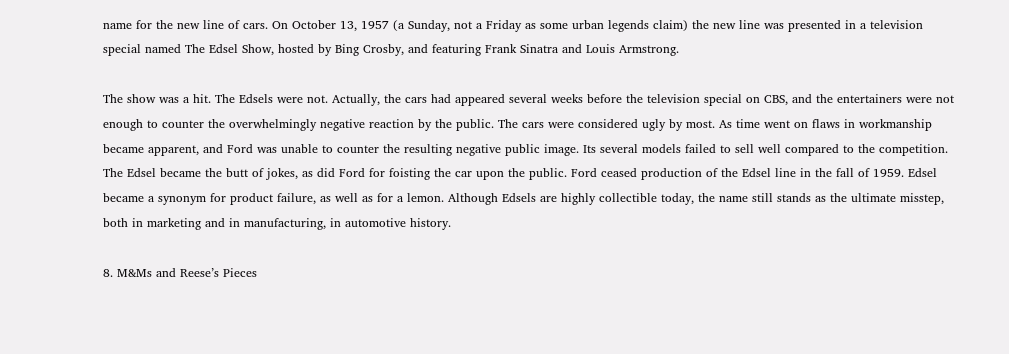name for the new line of cars. On October 13, 1957 (a Sunday, not a Friday as some urban legends claim) the new line was presented in a television special named The Edsel Show, hosted by Bing Crosby, and featuring Frank Sinatra and Louis Armstrong.

The show was a hit. The Edsels were not. Actually, the cars had appeared several weeks before the television special on CBS, and the entertainers were not enough to counter the overwhelmingly negative reaction by the public. The cars were considered ugly by most. As time went on flaws in workmanship became apparent, and Ford was unable to counter the resulting negative public image. Its several models failed to sell well compared to the competition. The Edsel became the butt of jokes, as did Ford for foisting the car upon the public. Ford ceased production of the Edsel line in the fall of 1959. Edsel became a synonym for product failure, as well as for a lemon. Although Edsels are highly collectible today, the name still stands as the ultimate misstep, both in marketing and in manufacturing, in automotive history.

8. M&Ms and Reese’s Pieces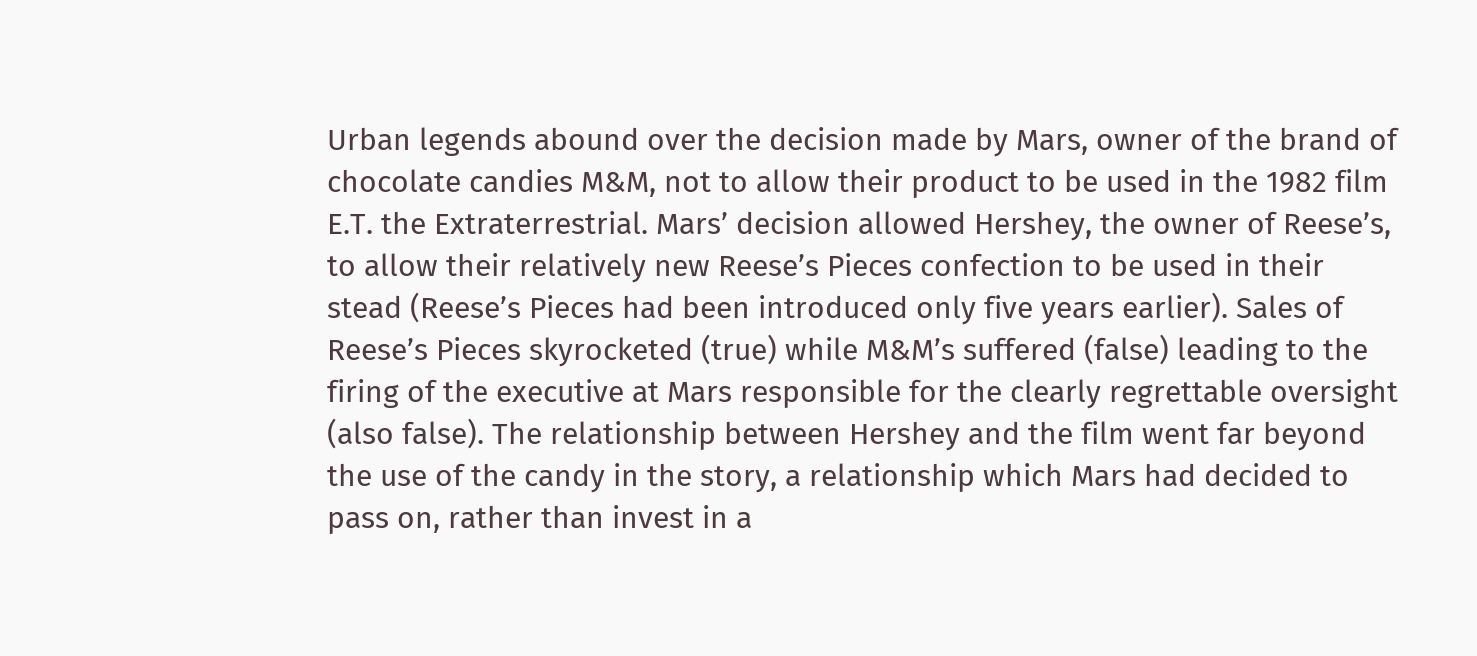Urban legends abound over the decision made by Mars, owner of the brand of chocolate candies M&M, not to allow their product to be used in the 1982 film E.T. the Extraterrestrial. Mars’ decision allowed Hershey, the owner of Reese’s, to allow their relatively new Reese’s Pieces confection to be used in their stead (Reese’s Pieces had been introduced only five years earlier). Sales of Reese’s Pieces skyrocketed (true) while M&M’s suffered (false) leading to the firing of the executive at Mars responsible for the clearly regrettable oversight (also false). The relationship between Hershey and the film went far beyond the use of the candy in the story, a relationship which Mars had decided to pass on, rather than invest in a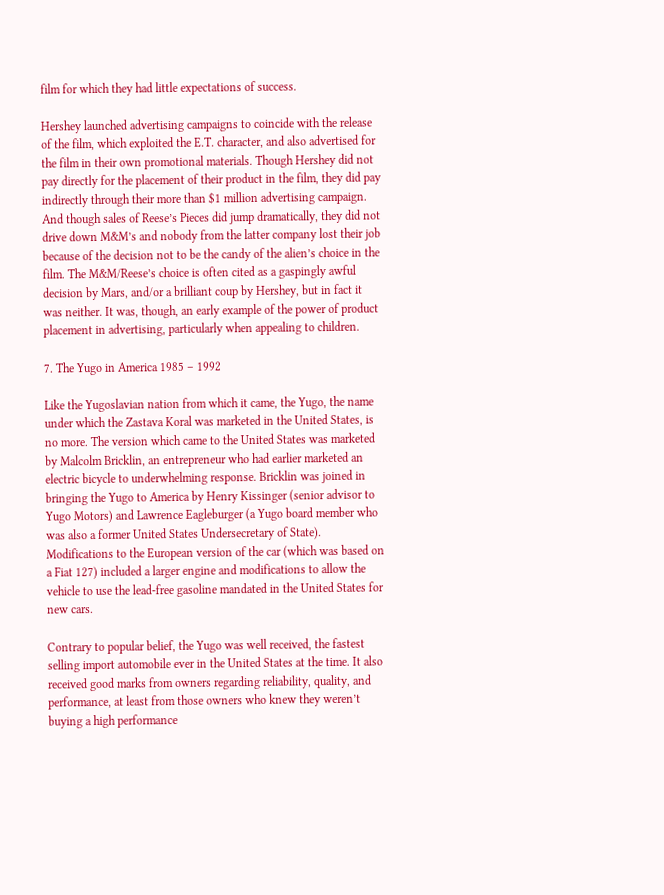film for which they had little expectations of success.

Hershey launched advertising campaigns to coincide with the release of the film, which exploited the E.T. character, and also advertised for the film in their own promotional materials. Though Hershey did not pay directly for the placement of their product in the film, they did pay indirectly through their more than $1 million advertising campaign. And though sales of Reese’s Pieces did jump dramatically, they did not drive down M&M’s and nobody from the latter company lost their job because of the decision not to be the candy of the alien’s choice in the film. The M&M/Reese’s choice is often cited as a gaspingly awful decision by Mars, and/or a brilliant coup by Hershey, but in fact it was neither. It was, though, an early example of the power of product placement in advertising, particularly when appealing to children.

7. The Yugo in America 1985 – 1992

Like the Yugoslavian nation from which it came, the Yugo, the name under which the Zastava Koral was marketed in the United States, is no more. The version which came to the United States was marketed by Malcolm Bricklin, an entrepreneur who had earlier marketed an electric bicycle to underwhelming response. Bricklin was joined in bringing the Yugo to America by Henry Kissinger (senior advisor to Yugo Motors) and Lawrence Eagleburger (a Yugo board member who was also a former United States Undersecretary of State). Modifications to the European version of the car (which was based on a Fiat 127) included a larger engine and modifications to allow the vehicle to use the lead-free gasoline mandated in the United States for new cars.

Contrary to popular belief, the Yugo was well received, the fastest selling import automobile ever in the United States at the time. It also received good marks from owners regarding reliability, quality, and performance, at least from those owners who knew they weren’t buying a high performance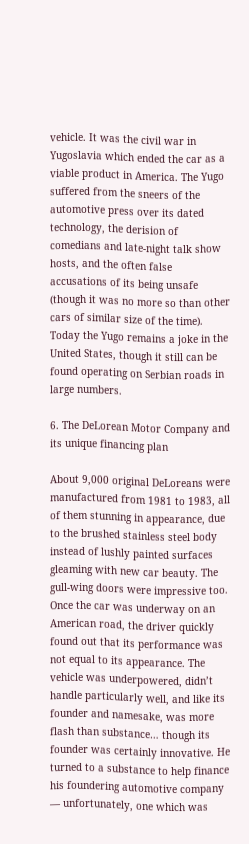vehicle. It was the civil war in Yugoslavia which ended the car as a viable product in America. The Yugo suffered from the sneers of the automotive press over its dated technology, the derision of comedians and late-night talk show hosts, and the often false accusations of its being unsafe (though it was no more so than other cars of similar size of the time). Today the Yugo remains a joke in the United States, though it still can be found operating on Serbian roads in large numbers.

6. The DeLorean Motor Company and its unique financing plan

About 9,000 original DeLoreans were manufactured from 1981 to 1983, all of them stunning in appearance, due to the brushed stainless steel body instead of lushly painted surfaces gleaming with new car beauty. The gull-wing doors were impressive too. Once the car was underway on an American road, the driver quickly found out that its performance was not equal to its appearance. The vehicle was underpowered, didn’t handle particularly well, and like its founder and namesake, was more flash than substance… though its founder was certainly innovative. He turned to a substance to help finance his foundering automotive company — unfortunately, one which was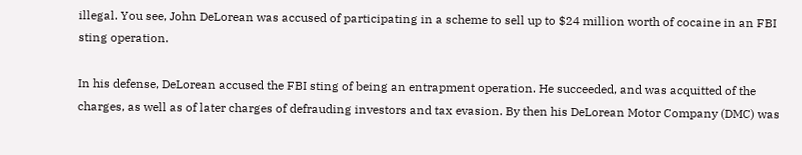illegal. You see, John DeLorean was accused of participating in a scheme to sell up to $24 million worth of cocaine in an FBI sting operation.

In his defense, DeLorean accused the FBI sting of being an entrapment operation. He succeeded, and was acquitted of the charges, as well as of later charges of defrauding investors and tax evasion. By then his DeLorean Motor Company (DMC) was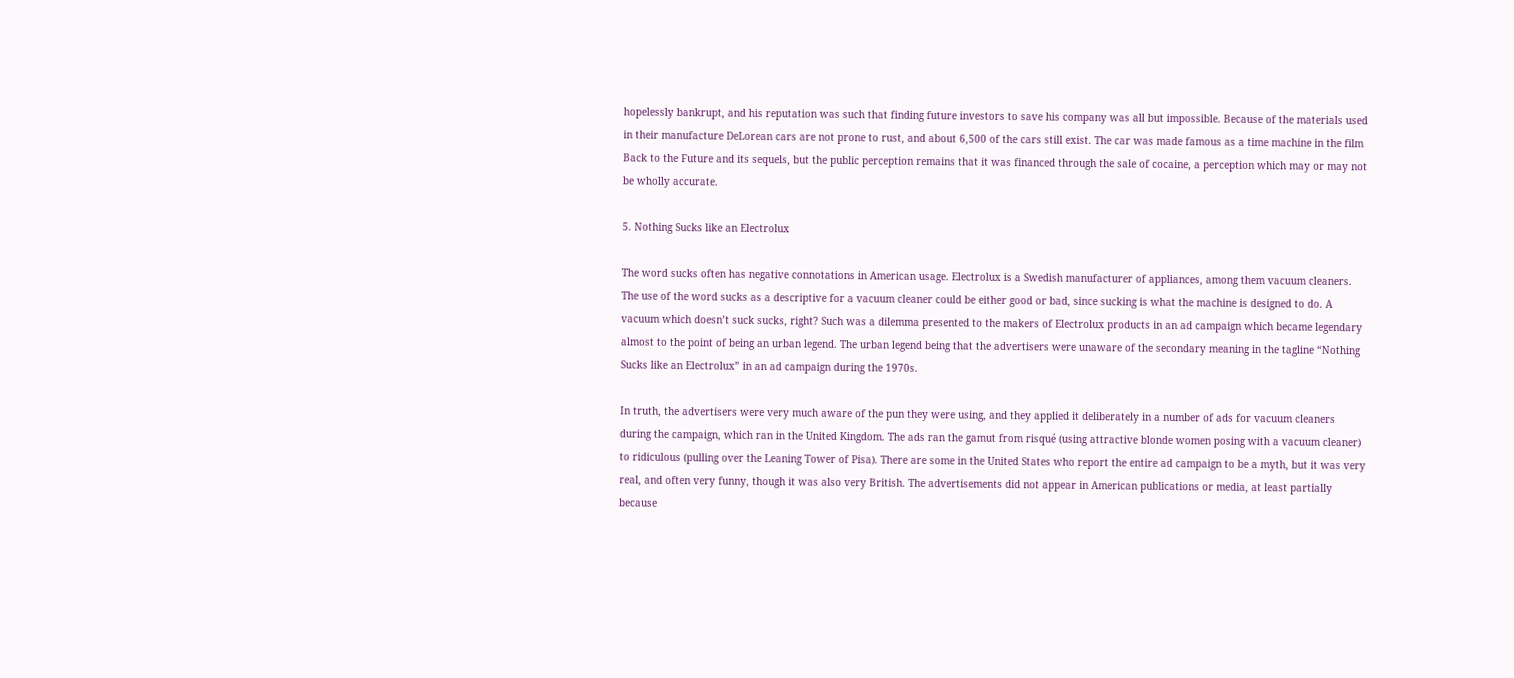hopelessly bankrupt, and his reputation was such that finding future investors to save his company was all but impossible. Because of the materials used in their manufacture DeLorean cars are not prone to rust, and about 6,500 of the cars still exist. The car was made famous as a time machine in the film Back to the Future and its sequels, but the public perception remains that it was financed through the sale of cocaine, a perception which may or may not be wholly accurate.

5. Nothing Sucks like an Electrolux

The word sucks often has negative connotations in American usage. Electrolux is a Swedish manufacturer of appliances, among them vacuum cleaners. The use of the word sucks as a descriptive for a vacuum cleaner could be either good or bad, since sucking is what the machine is designed to do. A vacuum which doesn’t suck sucks, right? Such was a dilemma presented to the makers of Electrolux products in an ad campaign which became legendary almost to the point of being an urban legend. The urban legend being that the advertisers were unaware of the secondary meaning in the tagline “Nothing Sucks like an Electrolux” in an ad campaign during the 1970s.

In truth, the advertisers were very much aware of the pun they were using, and they applied it deliberately in a number of ads for vacuum cleaners during the campaign, which ran in the United Kingdom. The ads ran the gamut from risqué (using attractive blonde women posing with a vacuum cleaner) to ridiculous (pulling over the Leaning Tower of Pisa). There are some in the United States who report the entire ad campaign to be a myth, but it was very real, and often very funny, though it was also very British. The advertisements did not appear in American publications or media, at least partially because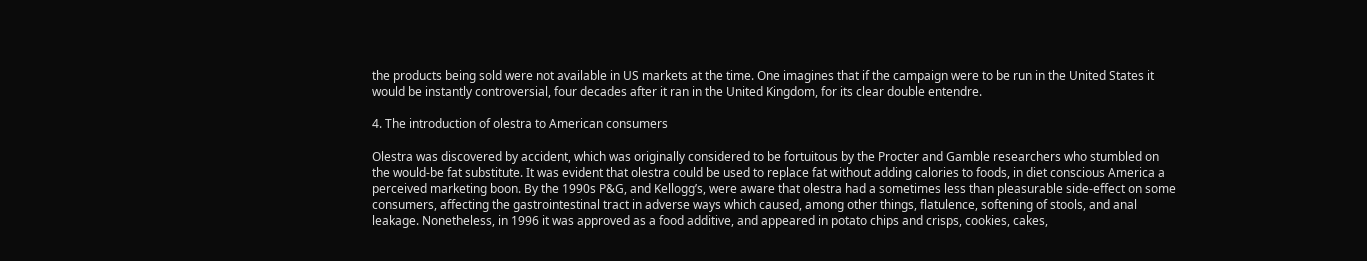the products being sold were not available in US markets at the time. One imagines that if the campaign were to be run in the United States it would be instantly controversial, four decades after it ran in the United Kingdom, for its clear double entendre.

4. The introduction of olestra to American consumers

Olestra was discovered by accident, which was originally considered to be fortuitous by the Procter and Gamble researchers who stumbled on the would-be fat substitute. It was evident that olestra could be used to replace fat without adding calories to foods, in diet conscious America a perceived marketing boon. By the 1990s P&G, and Kellogg’s, were aware that olestra had a sometimes less than pleasurable side-effect on some consumers, affecting the gastrointestinal tract in adverse ways which caused, among other things, flatulence, softening of stools, and anal leakage. Nonetheless, in 1996 it was approved as a food additive, and appeared in potato chips and crisps, cookies, cakes,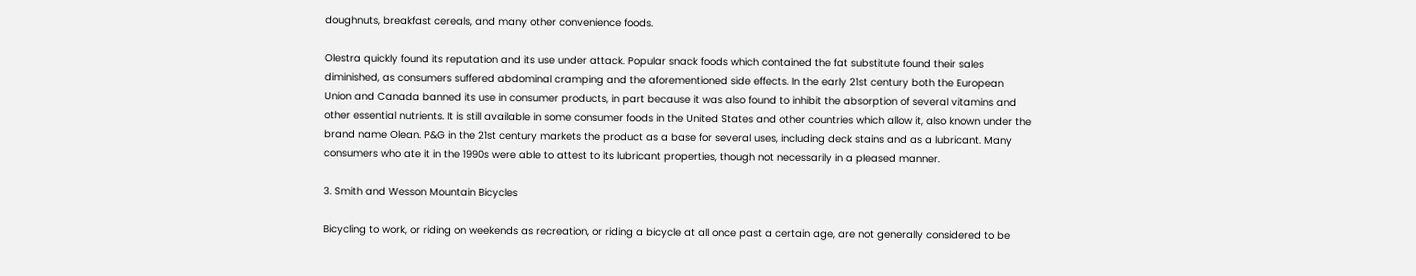doughnuts, breakfast cereals, and many other convenience foods.

Olestra quickly found its reputation and its use under attack. Popular snack foods which contained the fat substitute found their sales diminished, as consumers suffered abdominal cramping and the aforementioned side effects. In the early 21st century both the European Union and Canada banned its use in consumer products, in part because it was also found to inhibit the absorption of several vitamins and other essential nutrients. It is still available in some consumer foods in the United States and other countries which allow it, also known under the brand name Olean. P&G in the 21st century markets the product as a base for several uses, including deck stains and as a lubricant. Many consumers who ate it in the 1990s were able to attest to its lubricant properties, though not necessarily in a pleased manner.

3. Smith and Wesson Mountain Bicycles

Bicycling to work, or riding on weekends as recreation, or riding a bicycle at all once past a certain age, are not generally considered to be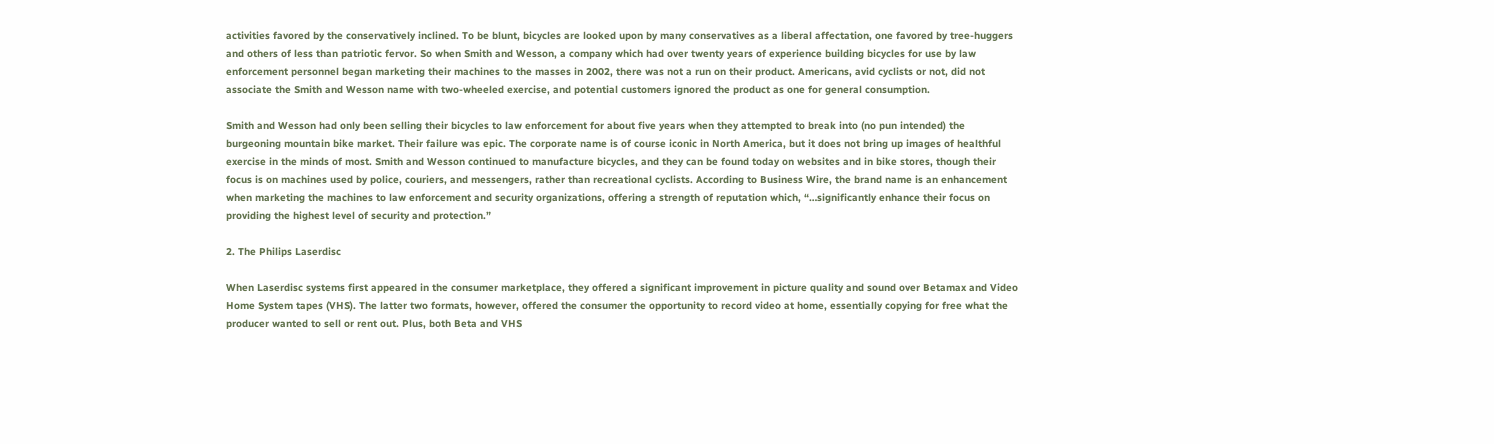activities favored by the conservatively inclined. To be blunt, bicycles are looked upon by many conservatives as a liberal affectation, one favored by tree-huggers and others of less than patriotic fervor. So when Smith and Wesson, a company which had over twenty years of experience building bicycles for use by law enforcement personnel began marketing their machines to the masses in 2002, there was not a run on their product. Americans, avid cyclists or not, did not associate the Smith and Wesson name with two-wheeled exercise, and potential customers ignored the product as one for general consumption.

Smith and Wesson had only been selling their bicycles to law enforcement for about five years when they attempted to break into (no pun intended) the burgeoning mountain bike market. Their failure was epic. The corporate name is of course iconic in North America, but it does not bring up images of healthful exercise in the minds of most. Smith and Wesson continued to manufacture bicycles, and they can be found today on websites and in bike stores, though their focus is on machines used by police, couriers, and messengers, rather than recreational cyclists. According to Business Wire, the brand name is an enhancement when marketing the machines to law enforcement and security organizations, offering a strength of reputation which, “…significantly enhance their focus on providing the highest level of security and protection.”

2. The Philips Laserdisc

When Laserdisc systems first appeared in the consumer marketplace, they offered a significant improvement in picture quality and sound over Betamax and Video Home System tapes (VHS). The latter two formats, however, offered the consumer the opportunity to record video at home, essentially copying for free what the producer wanted to sell or rent out. Plus, both Beta and VHS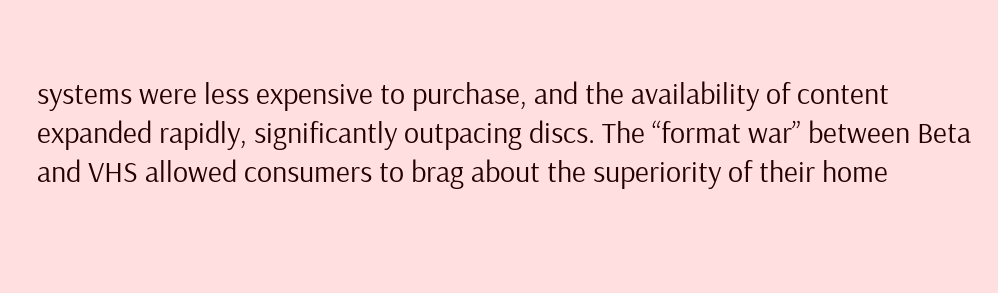systems were less expensive to purchase, and the availability of content expanded rapidly, significantly outpacing discs. The “format war” between Beta and VHS allowed consumers to brag about the superiority of their home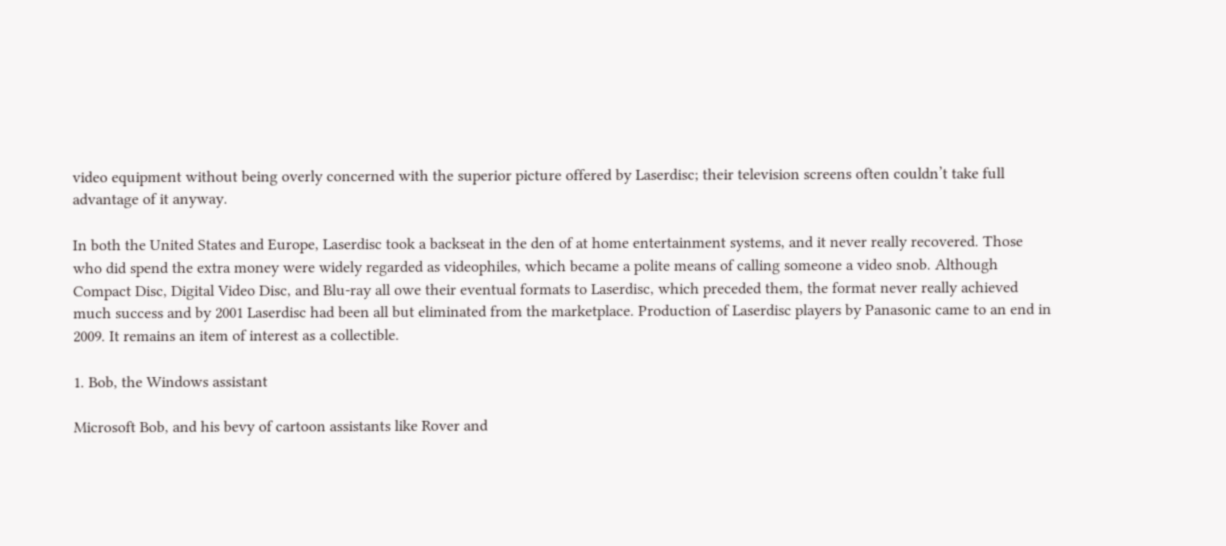video equipment without being overly concerned with the superior picture offered by Laserdisc; their television screens often couldn’t take full advantage of it anyway.

In both the United States and Europe, Laserdisc took a backseat in the den of at home entertainment systems, and it never really recovered. Those who did spend the extra money were widely regarded as videophiles, which became a polite means of calling someone a video snob. Although Compact Disc, Digital Video Disc, and Blu-ray all owe their eventual formats to Laserdisc, which preceded them, the format never really achieved much success and by 2001 Laserdisc had been all but eliminated from the marketplace. Production of Laserdisc players by Panasonic came to an end in 2009. It remains an item of interest as a collectible.

1. Bob, the Windows assistant

Microsoft Bob, and his bevy of cartoon assistants like Rover and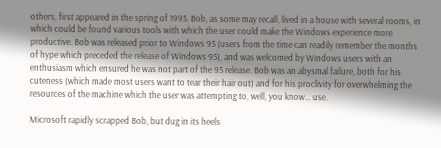others, first appeared in the spring of 1995. Bob, as some may recall, lived in a house with several rooms, in which could be found various tools with which the user could make the Windows experience more productive. Bob was released prior to Windows 95 (users from the time can readily remember the months of hype which preceded the release of Windows 95), and was welcomed by Windows users with an enthusiasm which ensured he was not part of the 95 release. Bob was an abysmal failure, both for his cuteness (which made most users want to tear their hair out) and for his proclivity for overwhelming the resources of the machine which the user was attempting to, well, you know… use.

Microsoft rapidly scrapped Bob, but dug in its heels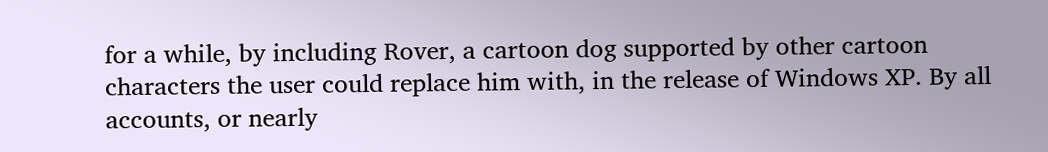for a while, by including Rover, a cartoon dog supported by other cartoon characters the user could replace him with, in the release of Windows XP. By all accounts, or nearly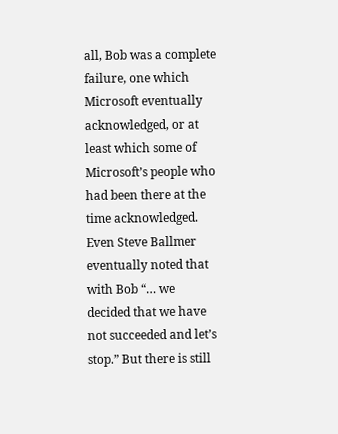all, Bob was a complete failure, one which Microsoft eventually acknowledged, or at least which some of Microsoft’s people who had been there at the time acknowledged. Even Steve Ballmer eventually noted that with Bob “… we decided that we have not succeeded and let’s stop.” But there is still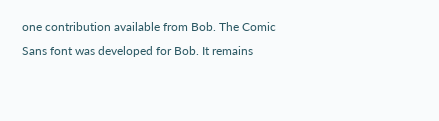one contribution available from Bob. The Comic Sans font was developed for Bob. It remains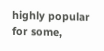highly popular for some,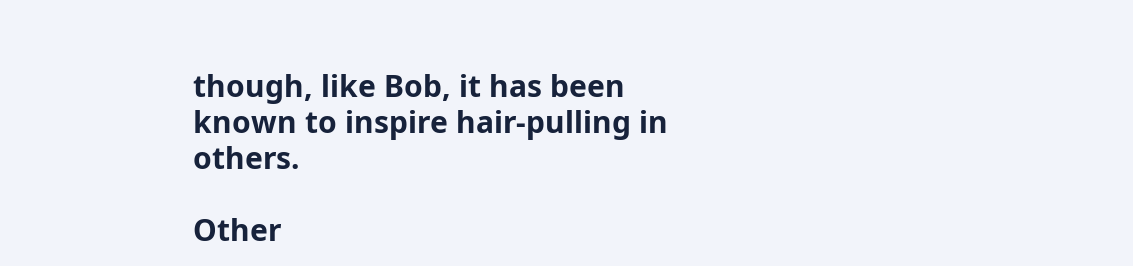though, like Bob, it has been known to inspire hair-pulling in others.

Other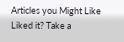Articles you Might Like
Liked it? Take a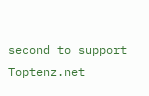second to support Toptenz.net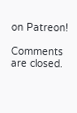on Patreon!

Comments are closed.